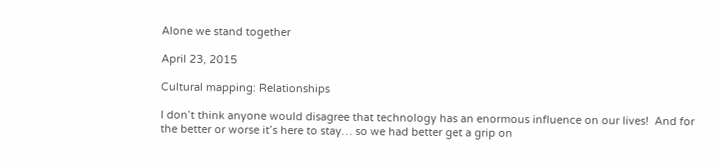Alone we stand together

April 23, 2015

Cultural mapping: Relationships

I don’t think anyone would disagree that technology has an enormous influence on our lives!  And for the better or worse it’s here to stay… so we had better get a grip on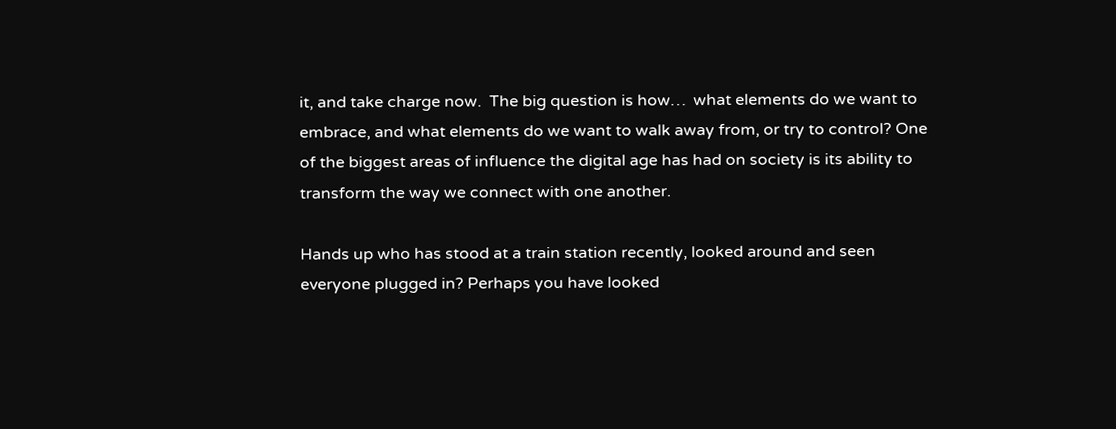it, and take charge now.  The big question is how…  what elements do we want to embrace, and what elements do we want to walk away from, or try to control? One of the biggest areas of influence the digital age has had on society is its ability to transform the way we connect with one another.

Hands up who has stood at a train station recently, looked around and seen everyone plugged in? Perhaps you have looked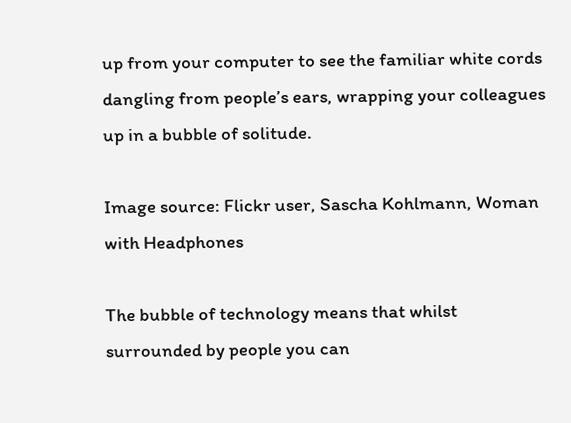up from your computer to see the familiar white cords dangling from people’s ears, wrapping your colleagues up in a bubble of solitude.

Image source: Flickr user, Sascha Kohlmann, Woman with Headphones

The bubble of technology means that whilst surrounded by people you can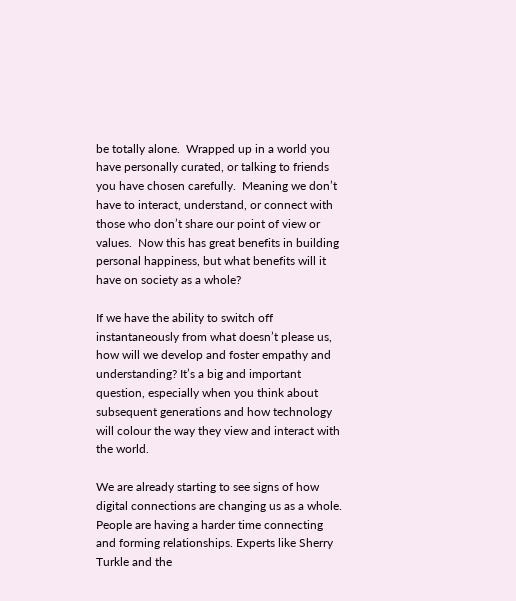be totally alone.  Wrapped up in a world you have personally curated, or talking to friends you have chosen carefully.  Meaning we don’t have to interact, understand, or connect with those who don’t share our point of view or values.  Now this has great benefits in building personal happiness, but what benefits will it have on society as a whole?

If we have the ability to switch off instantaneously from what doesn’t please us, how will we develop and foster empathy and understanding? It’s a big and important question, especially when you think about subsequent generations and how technology will colour the way they view and interact with the world.

We are already starting to see signs of how digital connections are changing us as a whole. People are having a harder time connecting and forming relationships. Experts like Sherry Turkle and the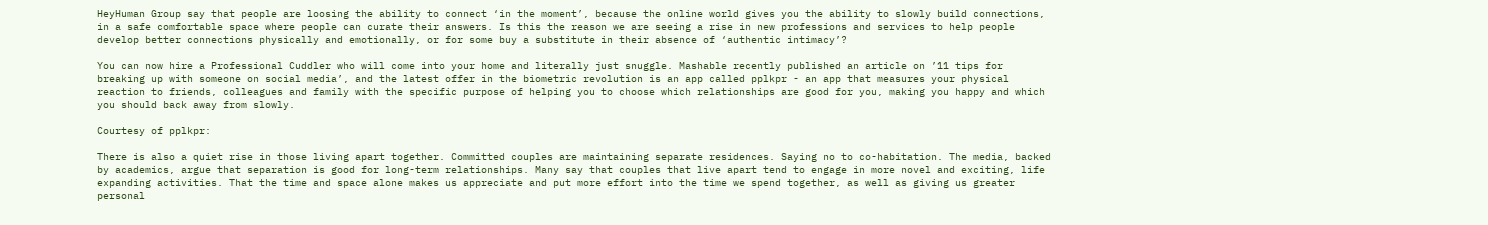HeyHuman Group say that people are loosing the ability to connect ‘in the moment’, because the online world gives you the ability to slowly build connections, in a safe comfortable space where people can curate their answers. Is this the reason we are seeing a rise in new professions and services to help people develop better connections physically and emotionally, or for some buy a substitute in their absence of ‘authentic intimacy’?

You can now hire a Professional Cuddler who will come into your home and literally just snuggle. Mashable recently published an article on ’11 tips for breaking up with someone on social media’, and the latest offer in the biometric revolution is an app called pplkpr - an app that measures your physical reaction to friends, colleagues and family with the specific purpose of helping you to choose which relationships are good for you, making you happy and which you should back away from slowly.

Courtesy of pplkpr:

There is also a quiet rise in those living apart together. Committed couples are maintaining separate residences. Saying no to co-habitation. The media, backed by academics, argue that separation is good for long-term relationships. Many say that couples that live apart tend to engage in more novel and exciting, life expanding activities. That the time and space alone makes us appreciate and put more effort into the time we spend together, as well as giving us greater personal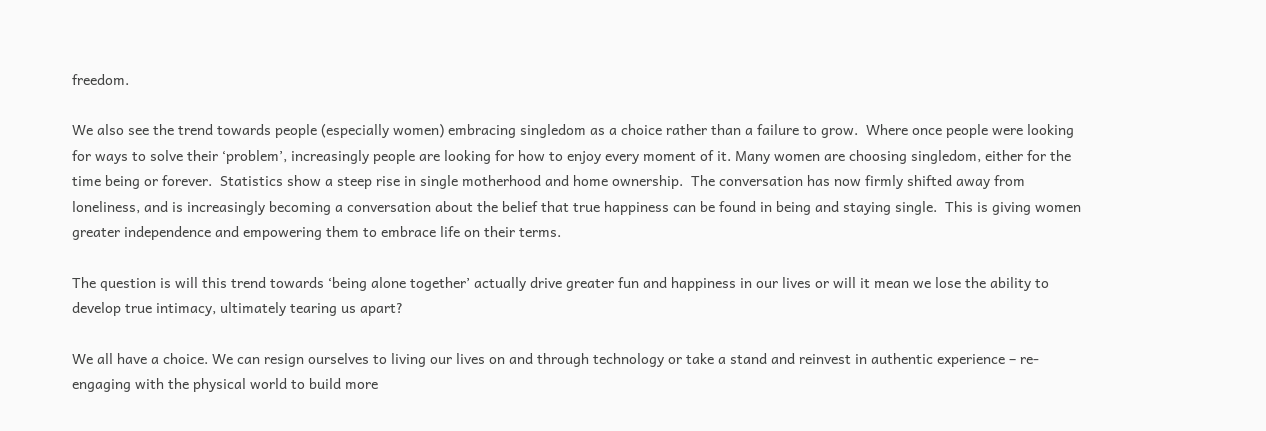freedom.

We also see the trend towards people (especially women) embracing singledom as a choice rather than a failure to grow.  Where once people were looking for ways to solve their ‘problem’, increasingly people are looking for how to enjoy every moment of it. Many women are choosing singledom, either for the time being or forever.  Statistics show a steep rise in single motherhood and home ownership.  The conversation has now firmly shifted away from loneliness, and is increasingly becoming a conversation about the belief that true happiness can be found in being and staying single.  This is giving women greater independence and empowering them to embrace life on their terms.

The question is will this trend towards ‘being alone together’ actually drive greater fun and happiness in our lives or will it mean we lose the ability to develop true intimacy, ultimately tearing us apart?

We all have a choice. We can resign ourselves to living our lives on and through technology or take a stand and reinvest in authentic experience – re-engaging with the physical world to build more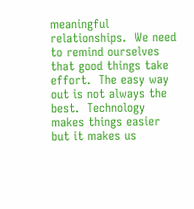meaningful relationships.  We need to remind ourselves that good things take effort.  The easy way out is not always the best.  Technology makes things easier but it makes us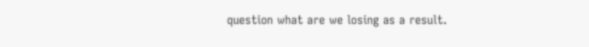question what are we losing as a result.